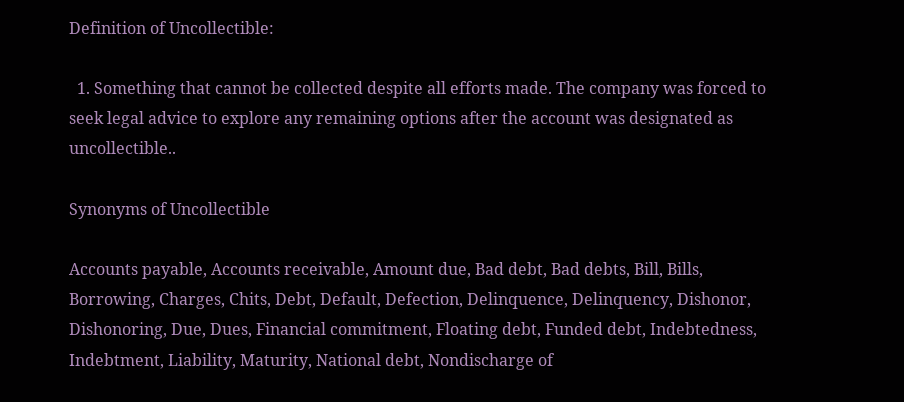Definition of Uncollectible:

  1. Something that cannot be collected despite all efforts made. The company was forced to seek legal advice to explore any remaining options after the account was designated as uncollectible..

Synonyms of Uncollectible

Accounts payable, Accounts receivable, Amount due, Bad debt, Bad debts, Bill, Bills, Borrowing, Charges, Chits, Debt, Default, Defection, Delinquence, Delinquency, Dishonor, Dishonoring, Due, Dues, Financial commitment, Floating debt, Funded debt, Indebtedness, Indebtment, Liability, Maturity, National debt, Nondischarge of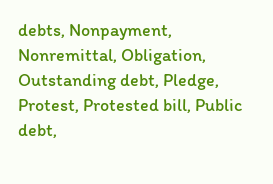debts, Nonpayment, Nonremittal, Obligation, Outstanding debt, Pledge, Protest, Protested bill, Public debt,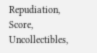Repudiation, Score, Uncollectibles,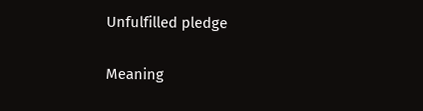Unfulfilled pledge

Meaning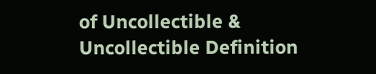of Uncollectible & Uncollectible Definition